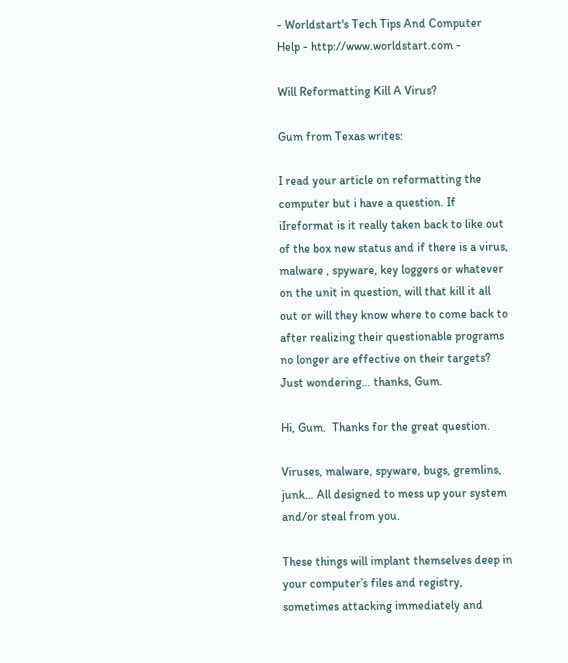- Worldstart's Tech Tips And Computer Help - http://www.worldstart.com -

Will Reformatting Kill A Virus?

Gum from Texas writes:

I read your article on reformatting the computer but i have a question. If iIreformat is it really taken back to like out of the box new status and if there is a virus, malware , spyware, key loggers or whatever on the unit in question, will that kill it all out or will they know where to come back to after realizing their questionable programs no longer are effective on their targets?  Just wondering… thanks, Gum.

Hi, Gum.  Thanks for the great question.

Viruses, malware, spyware, bugs, gremlins, junk… All designed to mess up your system and/or steal from you.

These things will implant themselves deep in your computer’s files and registry, sometimes attacking immediately and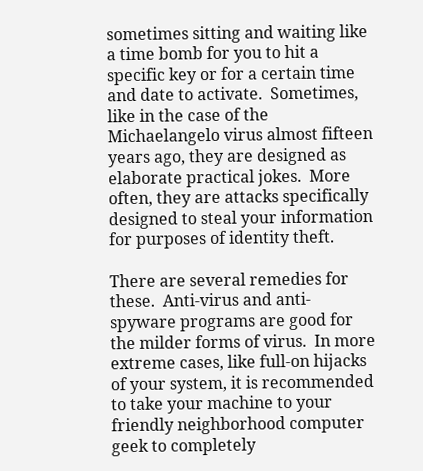sometimes sitting and waiting like a time bomb for you to hit a specific key or for a certain time and date to activate.  Sometimes, like in the case of the Michaelangelo virus almost fifteen years ago, they are designed as elaborate practical jokes.  More often, they are attacks specifically designed to steal your information for purposes of identity theft.

There are several remedies for these.  Anti-virus and anti-spyware programs are good for the milder forms of virus.  In more extreme cases, like full-on hijacks of your system, it is recommended to take your machine to your friendly neighborhood computer geek to completely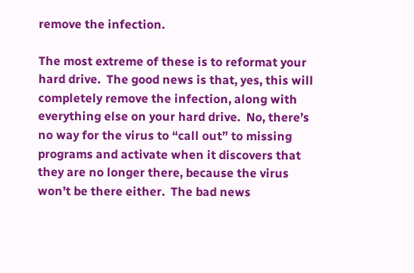remove the infection.

The most extreme of these is to reformat your hard drive.  The good news is that, yes, this will completely remove the infection, along with everything else on your hard drive.  No, there’s no way for the virus to “call out” to missing programs and activate when it discovers that they are no longer there, because the virus won’t be there either.  The bad news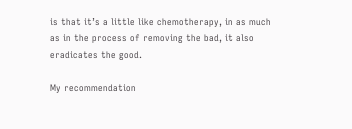is that it’s a little like chemotherapy, in as much as in the process of removing the bad, it also eradicates the good.

My recommendation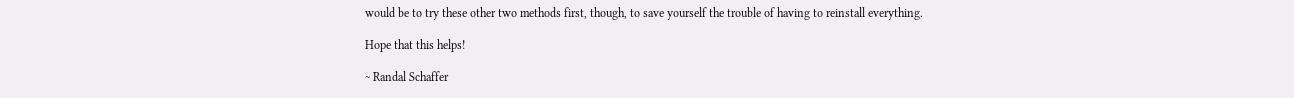would be to try these other two methods first, though, to save yourself the trouble of having to reinstall everything.

Hope that this helps!

~ Randal Schaffer